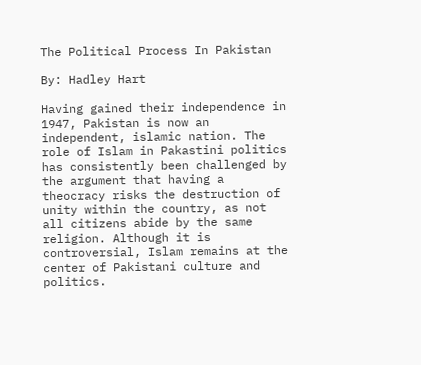The Political Process In Pakistan

By: Hadley Hart

Having gained their independence in 1947, Pakistan is now an independent, islamic nation. The role of Islam in Pakastini politics has consistently been challenged by the argument that having a theocracy risks the destruction of unity within the country, as not all citizens abide by the same religion. Although it is controversial, Islam remains at the center of Pakistani culture and politics.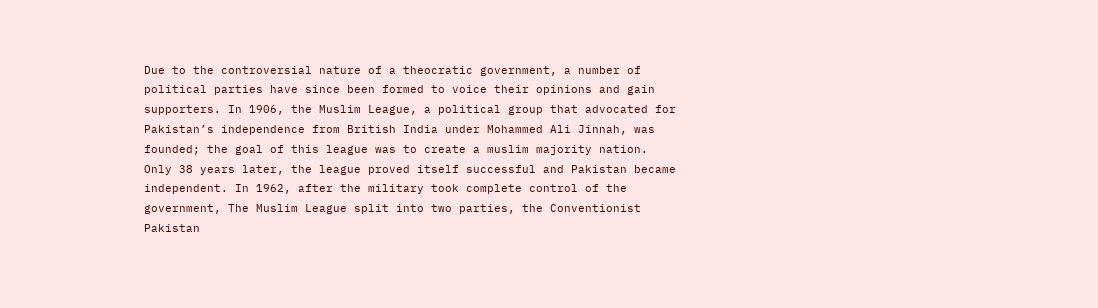Due to the controversial nature of a theocratic government, a number of political parties have since been formed to voice their opinions and gain supporters. In 1906, the Muslim League, a political group that advocated for Pakistan’s independence from British India under Mohammed Ali Jinnah, was founded; the goal of this league was to create a muslim majority nation. Only 38 years later, the league proved itself successful and Pakistan became independent. In 1962, after the military took complete control of the government, The Muslim League split into two parties, the Conventionist Pakistan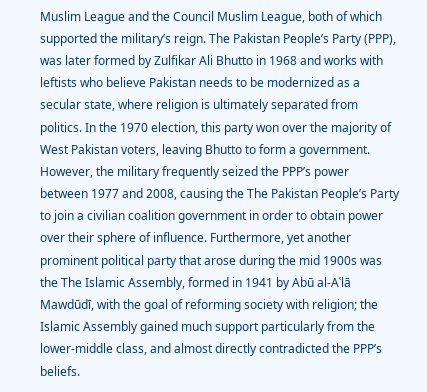Muslim League and the Council Muslim League, both of which supported the military’s reign. The Pakistan People’s Party (PPP), was later formed by Zulfikar Ali Bhutto in 1968 and works with leftists who believe Pakistan needs to be modernized as a secular state, where religion is ultimately separated from politics. In the 1970 election, this party won over the majority of West Pakistan voters, leaving Bhutto to form a government. However, the military frequently seized the PPP’s power between 1977 and 2008, causing the The Pakistan People’s Party to join a civilian coalition government in order to obtain power over their sphere of influence. Furthermore, yet another prominent political party that arose during the mid 1900s was the The Islamic Assembly, formed in 1941 by Abū al-Aʿlā Mawdūdī, with the goal of reforming society with religion; the Islamic Assembly gained much support particularly from the lower-middle class, and almost directly contradicted the PPP’s beliefs.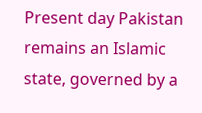Present day Pakistan remains an Islamic state, governed by a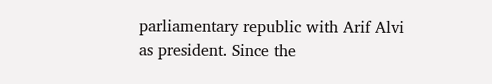parliamentary republic with Arif Alvi as president. Since the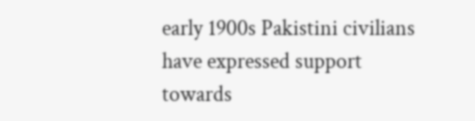early 1900s Pakistini civilians have expressed support towards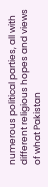numerous political parties, all with different religious hopes and views of what Pakistan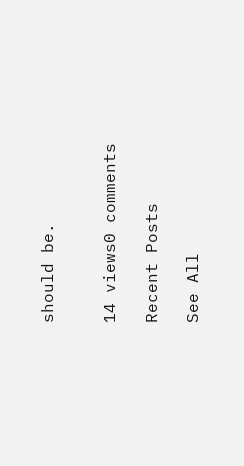should be.


14 views0 comments

Recent Posts

See All